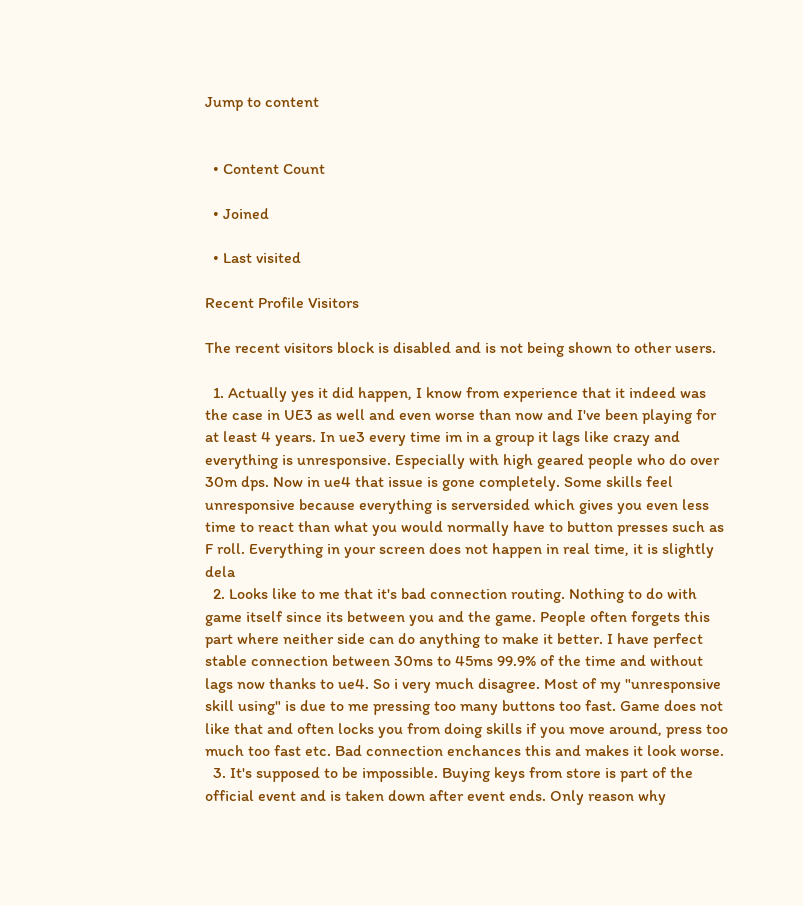Jump to content


  • Content Count

  • Joined

  • Last visited

Recent Profile Visitors

The recent visitors block is disabled and is not being shown to other users.

  1. Actually yes it did happen, I know from experience that it indeed was the case in UE3 as well and even worse than now and I've been playing for at least 4 years. In ue3 every time im in a group it lags like crazy and everything is unresponsive. Especially with high geared people who do over 30m dps. Now in ue4 that issue is gone completely. Some skills feel unresponsive because everything is serversided which gives you even less time to react than what you would normally have to button presses such as F roll. Everything in your screen does not happen in real time, it is slightly dela
  2. Looks like to me that it's bad connection routing. Nothing to do with game itself since its between you and the game. People often forgets this part where neither side can do anything to make it better. I have perfect stable connection between 30ms to 45ms 99.9% of the time and without lags now thanks to ue4. So i very much disagree. Most of my "unresponsive skill using" is due to me pressing too many buttons too fast. Game does not like that and often locks you from doing skills if you move around, press too much too fast etc. Bad connection enchances this and makes it look worse.
  3. It's supposed to be impossible. Buying keys from store is part of the official event and is taken down after event ends. Only reason why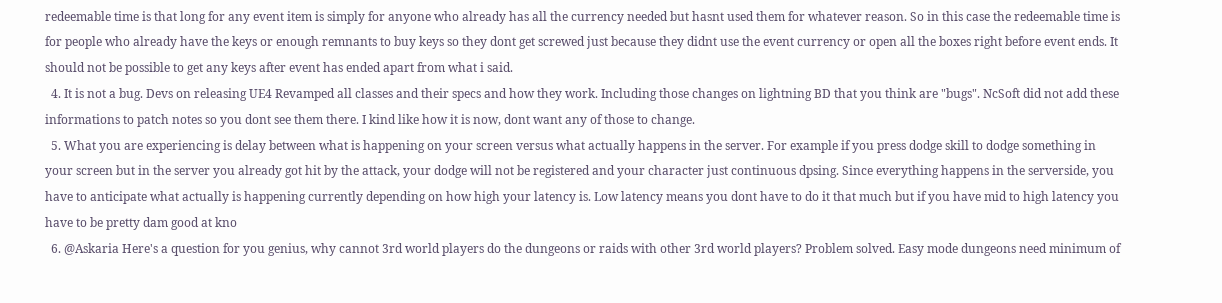redeemable time is that long for any event item is simply for anyone who already has all the currency needed but hasnt used them for whatever reason. So in this case the redeemable time is for people who already have the keys or enough remnants to buy keys so they dont get screwed just because they didnt use the event currency or open all the boxes right before event ends. It should not be possible to get any keys after event has ended apart from what i said.
  4. It is not a bug. Devs on releasing UE4 Revamped all classes and their specs and how they work. Including those changes on lightning BD that you think are "bugs". NcSoft did not add these informations to patch notes so you dont see them there. I kind like how it is now, dont want any of those to change.
  5. What you are experiencing is delay between what is happening on your screen versus what actually happens in the server. For example if you press dodge skill to dodge something in your screen but in the server you already got hit by the attack, your dodge will not be registered and your character just continuous dpsing. Since everything happens in the serverside, you have to anticipate what actually is happening currently depending on how high your latency is. Low latency means you dont have to do it that much but if you have mid to high latency you have to be pretty dam good at kno
  6. @Askaria Here's a question for you genius, why cannot 3rd world players do the dungeons or raids with other 3rd world players? Problem solved. Easy mode dungeons need minimum of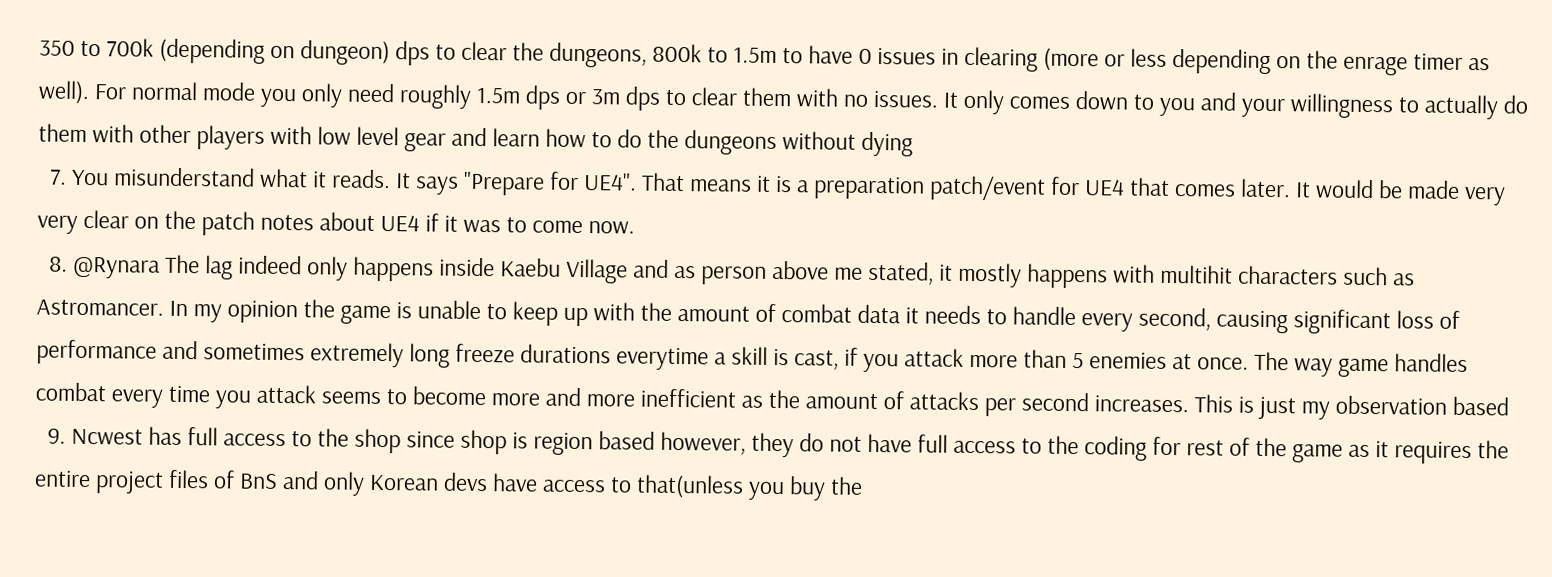350 to 700k (depending on dungeon) dps to clear the dungeons, 800k to 1.5m to have 0 issues in clearing (more or less depending on the enrage timer as well). For normal mode you only need roughly 1.5m dps or 3m dps to clear them with no issues. It only comes down to you and your willingness to actually do them with other players with low level gear and learn how to do the dungeons without dying
  7. You misunderstand what it reads. It says "Prepare for UE4". That means it is a preparation patch/event for UE4 that comes later. It would be made very very clear on the patch notes about UE4 if it was to come now.
  8. @Rynara The lag indeed only happens inside Kaebu Village and as person above me stated, it mostly happens with multihit characters such as Astromancer. In my opinion the game is unable to keep up with the amount of combat data it needs to handle every second, causing significant loss of performance and sometimes extremely long freeze durations everytime a skill is cast, if you attack more than 5 enemies at once. The way game handles combat every time you attack seems to become more and more inefficient as the amount of attacks per second increases. This is just my observation based
  9. Ncwest has full access to the shop since shop is region based however, they do not have full access to the coding for rest of the game as it requires the entire project files of BnS and only Korean devs have access to that(unless you buy the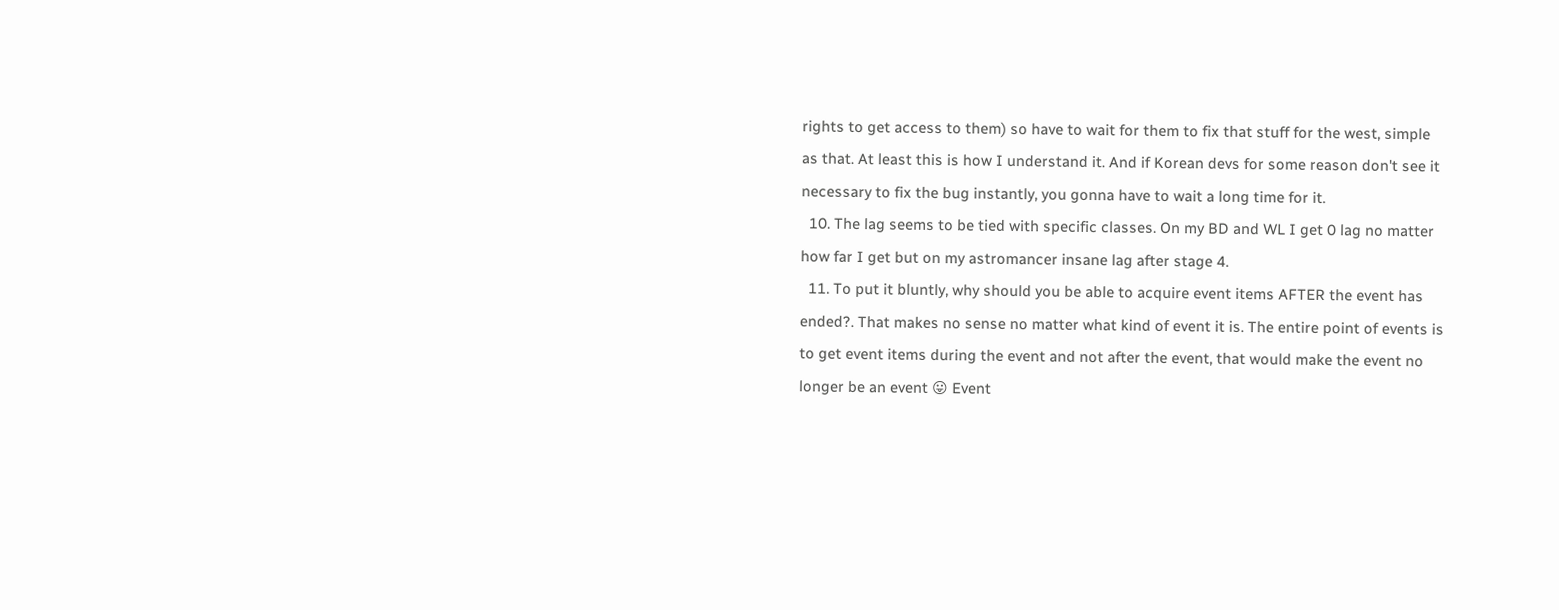rights to get access to them) so have to wait for them to fix that stuff for the west, simple as that. At least this is how I understand it. And if Korean devs for some reason don't see it necessary to fix the bug instantly, you gonna have to wait a long time for it.
  10. The lag seems to be tied with specific classes. On my BD and WL I get 0 lag no matter how far I get but on my astromancer insane lag after stage 4.
  11. To put it bluntly, why should you be able to acquire event items AFTER the event has ended?. That makes no sense no matter what kind of event it is. The entire point of events is to get event items during the event and not after the event, that would make the event no longer be an event 😛 Event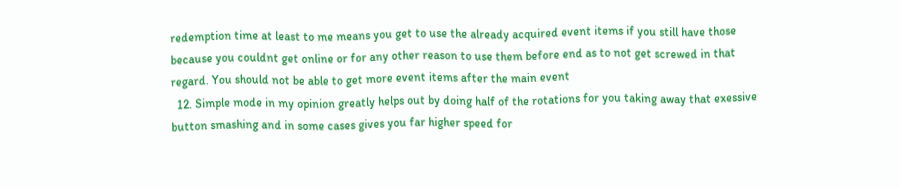redemption time at least to me means you get to use the already acquired event items if you still have those because you couldnt get online or for any other reason to use them before end as to not get screwed in that regard. You should not be able to get more event items after the main event
  12. Simple mode in my opinion greatly helps out by doing half of the rotations for you taking away that exessive button smashing and in some cases gives you far higher speed for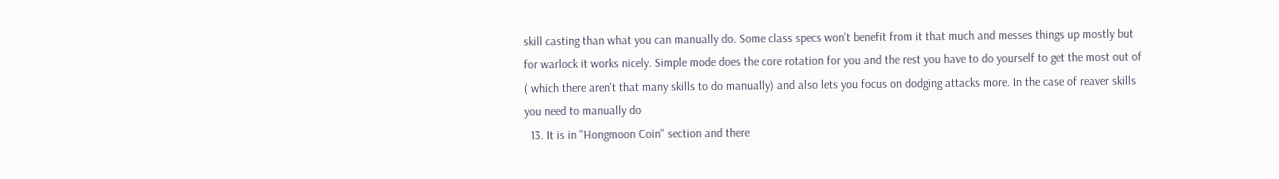skill casting than what you can manually do. Some class specs won't benefit from it that much and messes things up mostly but for warlock it works nicely. Simple mode does the core rotation for you and the rest you have to do yourself to get the most out of ( which there aren't that many skills to do manually) and also lets you focus on dodging attacks more. In the case of reaver skills you need to manually do
  13. It is in "Hongmoon Coin" section and there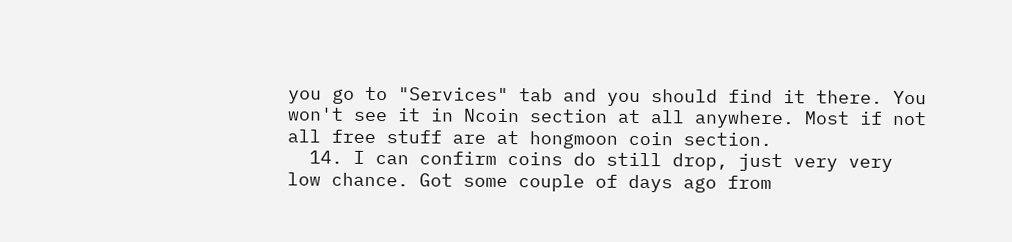you go to "Services" tab and you should find it there. You won't see it in Ncoin section at all anywhere. Most if not all free stuff are at hongmoon coin section.
  14. I can confirm coins do still drop, just very very low chance. Got some couple of days ago from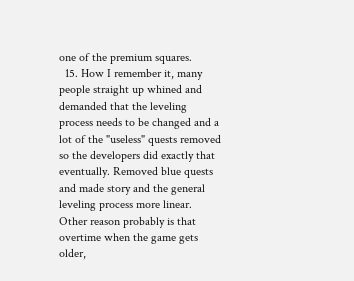one of the premium squares.
  15. How I remember it, many people straight up whined and demanded that the leveling process needs to be changed and a lot of the "useless" quests removed so the developers did exactly that eventually. Removed blue quests and made story and the general leveling process more linear. Other reason probably is that overtime when the game gets older,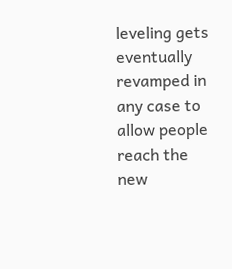leveling gets eventually revamped in any case to allow people reach the new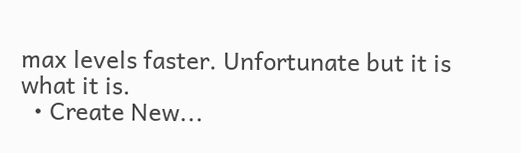max levels faster. Unfortunate but it is what it is.
  • Create New...